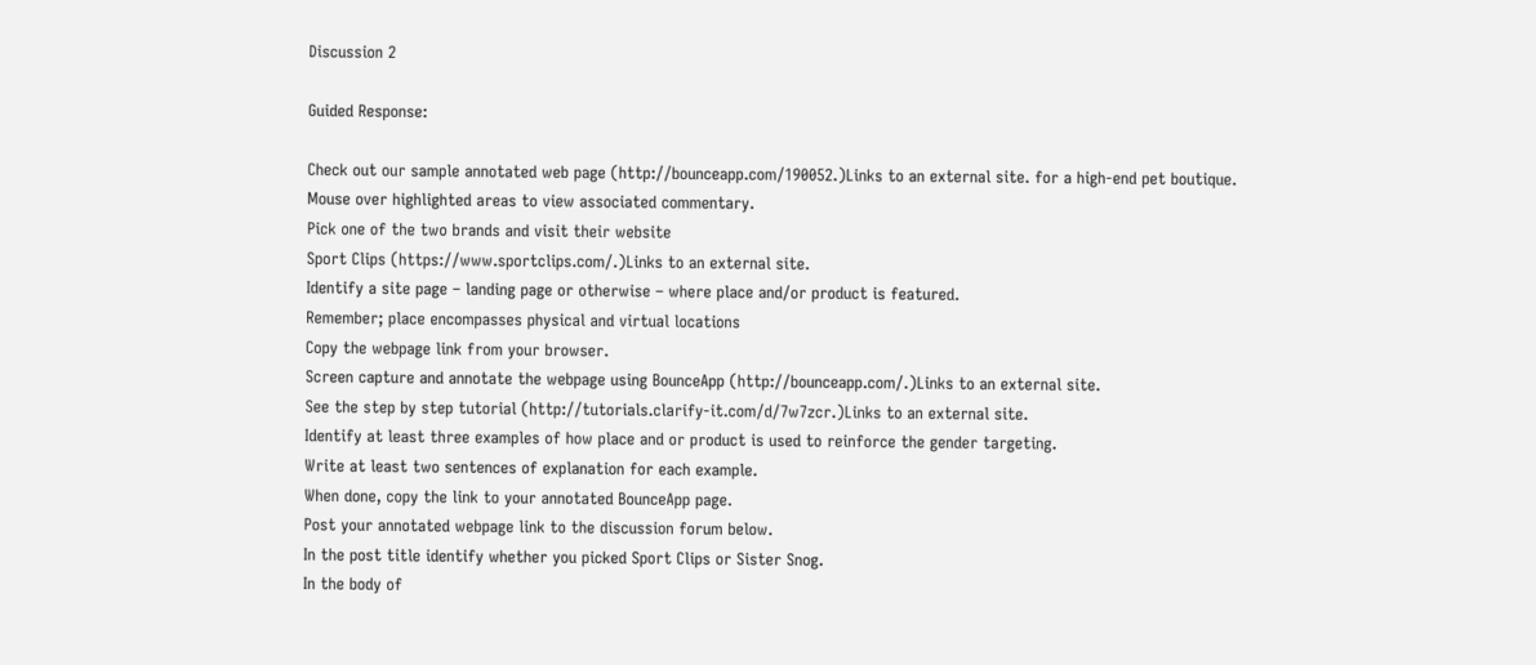Discussion 2

Guided Response:

Check out our sample annotated web page (http://bounceapp.com/190052.)Links to an external site. for a high-end pet boutique.
Mouse over highlighted areas to view associated commentary.
Pick one of the two brands and visit their website
Sport Clips (https://www.sportclips.com/.)Links to an external site.
Identify a site page – landing page or otherwise – where place and/or product is featured.
Remember; place encompasses physical and virtual locations
Copy the webpage link from your browser.
Screen capture and annotate the webpage using BounceApp (http://bounceapp.com/.)Links to an external site.
See the step by step tutorial (http://tutorials.clarify-it.com/d/7w7zcr.)Links to an external site.
Identify at least three examples of how place and or product is used to reinforce the gender targeting.
Write at least two sentences of explanation for each example.
When done, copy the link to your annotated BounceApp page.
Post your annotated webpage link to the discussion forum below.
In the post title identify whether you picked Sport Clips or Sister Snog.
In the body of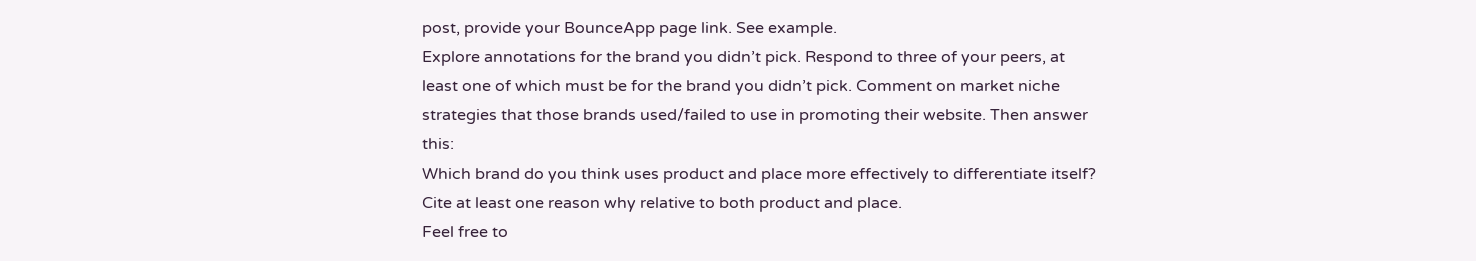post, provide your BounceApp page link. See example.
Explore annotations for the brand you didn’t pick. Respond to three of your peers, at least one of which must be for the brand you didn’t pick. Comment on market niche strategies that those brands used/failed to use in promoting their website. Then answer this:
Which brand do you think uses product and place more effectively to differentiate itself? Cite at least one reason why relative to both product and place.
Feel free to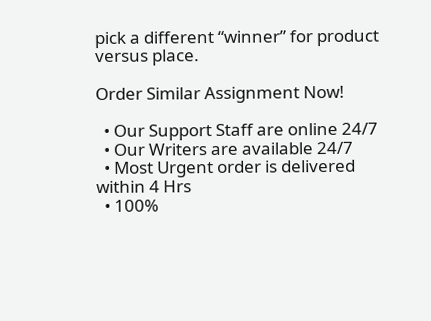pick a different “winner” for product versus place.

Order Similar Assignment Now!

  • Our Support Staff are online 24/7
  • Our Writers are available 24/7
  • Most Urgent order is delivered within 4 Hrs
  • 100%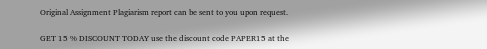Original Assignment Plagiarism report can be sent to you upon request.

GET 15 % DISCOUNT TODAY use the discount code PAPER15 at the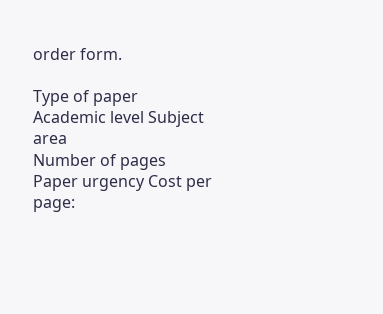order form.

Type of paper Academic level Subject area
Number of pages Paper urgency Cost per page: